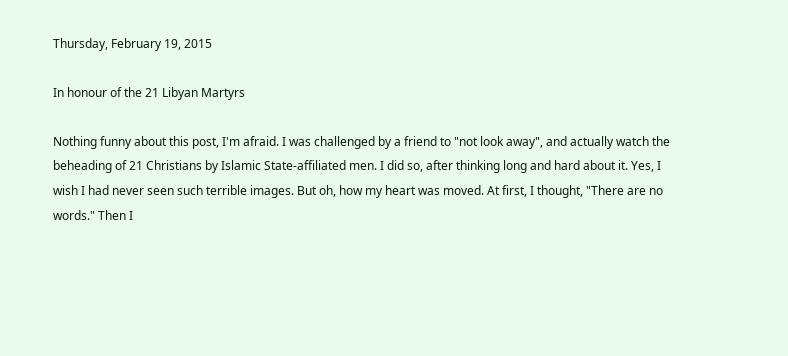Thursday, February 19, 2015

In honour of the 21 Libyan Martyrs

Nothing funny about this post, I'm afraid. I was challenged by a friend to "not look away", and actually watch the beheading of 21 Christians by Islamic State-affiliated men. I did so, after thinking long and hard about it. Yes, I wish I had never seen such terrible images. But oh, how my heart was moved. At first, I thought, "There are no words." Then I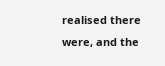realised there were, and the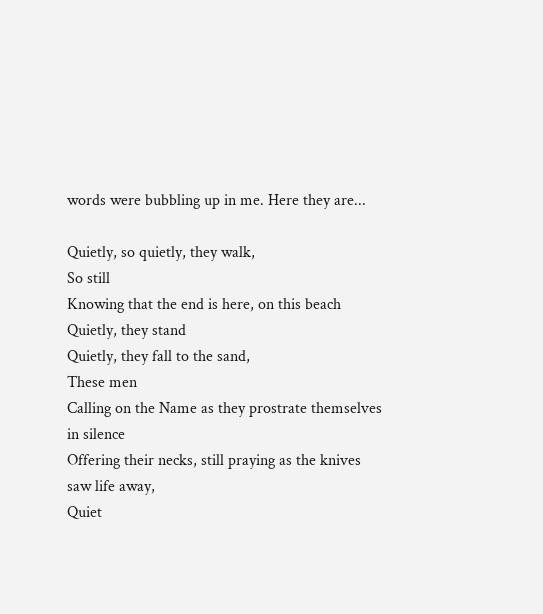words were bubbling up in me. Here they are...

Quietly, so quietly, they walk,
So still
Knowing that the end is here, on this beach
Quietly, they stand
Quietly, they fall to the sand,
These men
Calling on the Name as they prostrate themselves
in silence
Offering their necks, still praying as the knives
saw life away,
Quiet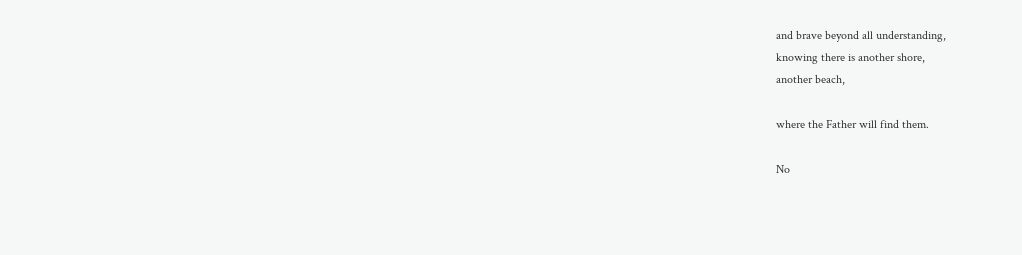and brave beyond all understanding,
knowing there is another shore,
another beach,

where the Father will find them.

No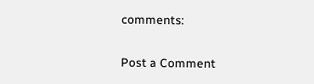comments:

Post a Comment